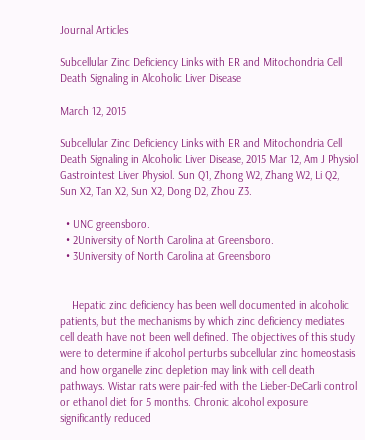Journal Articles

Subcellular Zinc Deficiency Links with ER and Mitochondria Cell Death Signaling in Alcoholic Liver Disease

March 12, 2015

Subcellular Zinc Deficiency Links with ER and Mitochondria Cell Death Signaling in Alcoholic Liver Disease, 2015 Mar 12, Am J Physiol Gastrointest Liver Physiol. Sun Q1, Zhong W2, Zhang W2, Li Q2, Sun X2, Tan X2, Sun X2, Dong D2, Zhou Z3.

  • UNC greensboro.
  • 2University of North Carolina at Greensboro.
  • 3University of North Carolina at Greensboro


    Hepatic zinc deficiency has been well documented in alcoholic patients, but the mechanisms by which zinc deficiency mediates cell death have not been well defined. The objectives of this study were to determine if alcohol perturbs subcellular zinc homeostasis and how organelle zinc depletion may link with cell death pathways. Wistar rats were pair-fed with the Lieber-DeCarli control or ethanol diet for 5 months. Chronic alcohol exposure significantly reduced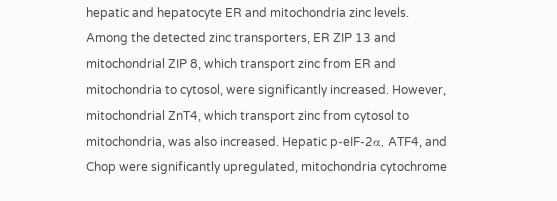hepatic and hepatocyte ER and mitochondria zinc levels. Among the detected zinc transporters, ER ZIP 13 and mitochondrial ZIP 8, which transport zinc from ER and mitochondria to cytosol, were significantly increased. However, mitochondrial ZnT4, which transport zinc from cytosol to mitochondria, was also increased. Hepatic p-eIF-2α, ATF4, and Chop were significantly upregulated, mitochondria cytochrome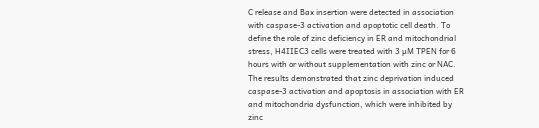C release and Bax insertion were detected in association with caspase-3 activation and apoptotic cell death. To define the role of zinc deficiency in ER and mitochondrial stress, H4IIEC3 cells were treated with 3 µM TPEN for 6 hours with or without supplementation with zinc or NAC. The results demonstrated that zinc deprivation induced caspase-3 activation and apoptosis in association with ER and mitochondria dysfunction, which were inhibited by zinc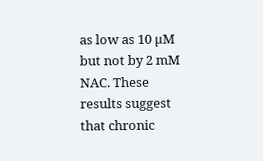as low as 10 µM but not by 2 mM NAC. These results suggest that chronic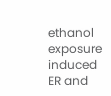ethanol exposure induced ER and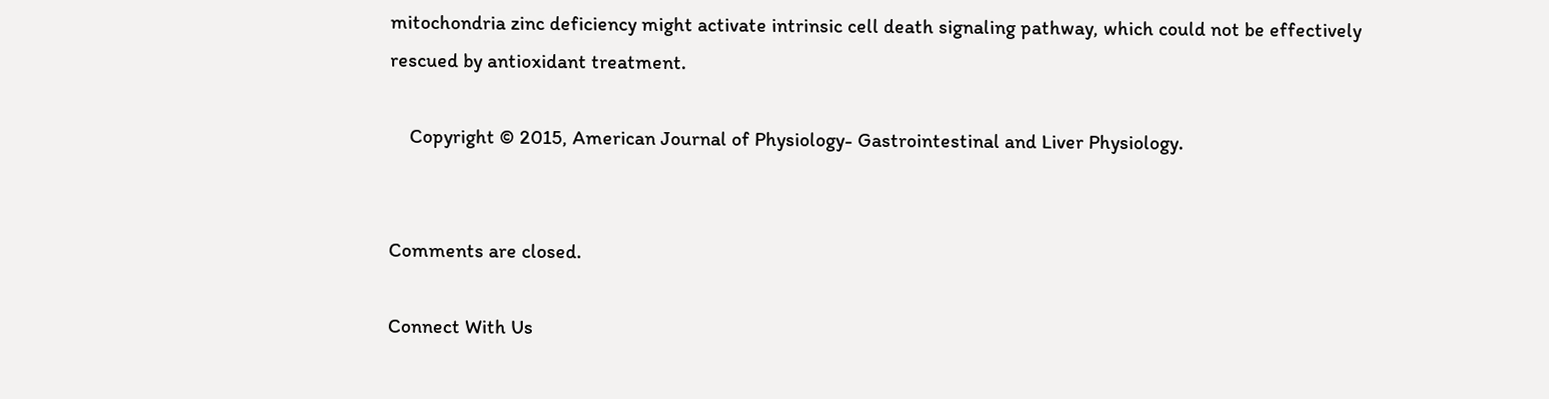mitochondria zinc deficiency might activate intrinsic cell death signaling pathway, which could not be effectively rescued by antioxidant treatment.

    Copyright © 2015, American Journal of Physiology- Gastrointestinal and Liver Physiology.


Comments are closed.

Connect With Us